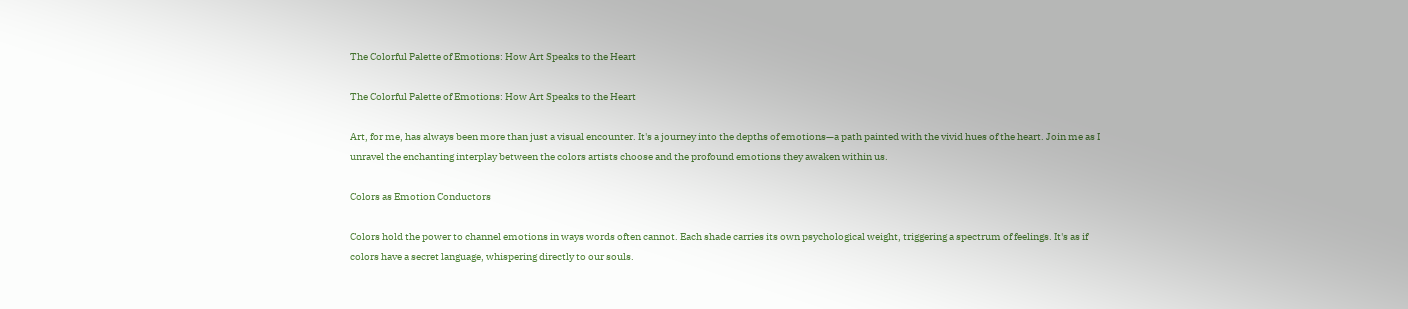The Colorful Palette of Emotions: How Art Speaks to the Heart

The Colorful Palette of Emotions: How Art Speaks to the Heart

Art, for me, has always been more than just a visual encounter. It's a journey into the depths of emotions—a path painted with the vivid hues of the heart. Join me as I unravel the enchanting interplay between the colors artists choose and the profound emotions they awaken within us.

Colors as Emotion Conductors

Colors hold the power to channel emotions in ways words often cannot. Each shade carries its own psychological weight, triggering a spectrum of feelings. It's as if colors have a secret language, whispering directly to our souls.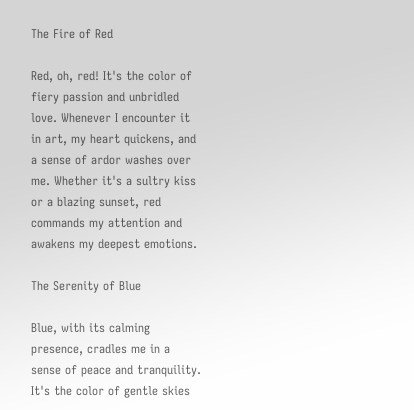The Fire of Red

Red, oh, red! It's the color of fiery passion and unbridled love. Whenever I encounter it in art, my heart quickens, and a sense of ardor washes over me. Whether it's a sultry kiss or a blazing sunset, red commands my attention and awakens my deepest emotions.

The Serenity of Blue

Blue, with its calming presence, cradles me in a sense of peace and tranquility. It's the color of gentle skies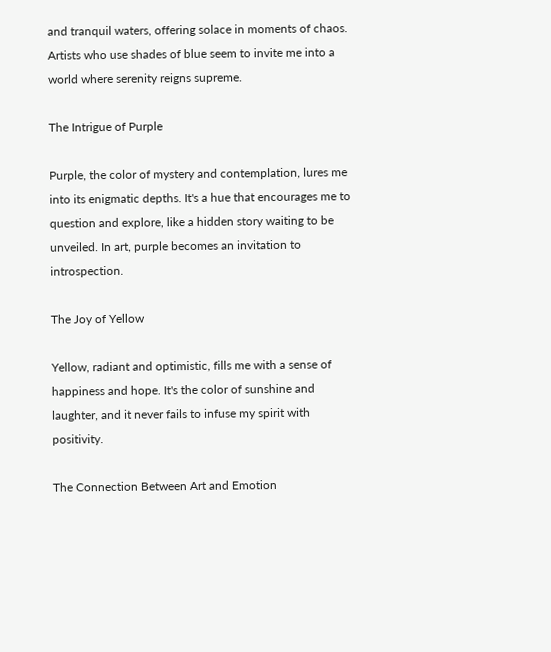and tranquil waters, offering solace in moments of chaos. Artists who use shades of blue seem to invite me into a world where serenity reigns supreme.

The Intrigue of Purple

Purple, the color of mystery and contemplation, lures me into its enigmatic depths. It's a hue that encourages me to question and explore, like a hidden story waiting to be unveiled. In art, purple becomes an invitation to introspection.

The Joy of Yellow

Yellow, radiant and optimistic, fills me with a sense of happiness and hope. It's the color of sunshine and laughter, and it never fails to infuse my spirit with positivity.

The Connection Between Art and Emotion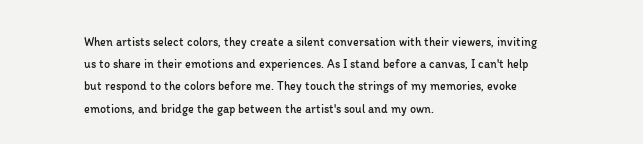When artists select colors, they create a silent conversation with their viewers, inviting us to share in their emotions and experiences. As I stand before a canvas, I can't help but respond to the colors before me. They touch the strings of my memories, evoke emotions, and bridge the gap between the artist's soul and my own.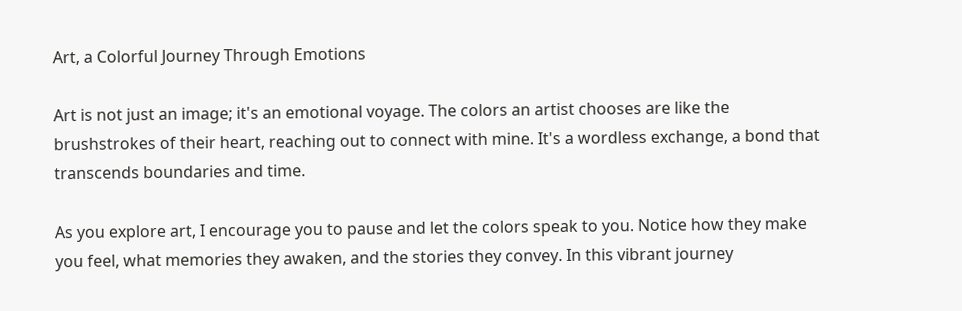Art, a Colorful Journey Through Emotions

Art is not just an image; it's an emotional voyage. The colors an artist chooses are like the brushstrokes of their heart, reaching out to connect with mine. It's a wordless exchange, a bond that transcends boundaries and time.

As you explore art, I encourage you to pause and let the colors speak to you. Notice how they make you feel, what memories they awaken, and the stories they convey. In this vibrant journey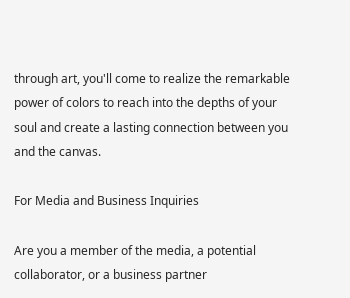through art, you'll come to realize the remarkable power of colors to reach into the depths of your soul and create a lasting connection between you and the canvas.

For Media and Business Inquiries

Are you a member of the media, a potential collaborator, or a business partner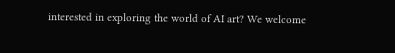interested in exploring the world of AI art? We welcome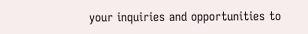your inquiries and opportunities to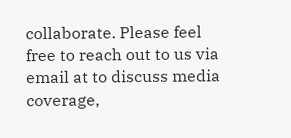collaborate. Please feel free to reach out to us via email at to discuss media coverage,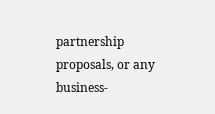partnership proposals, or any business-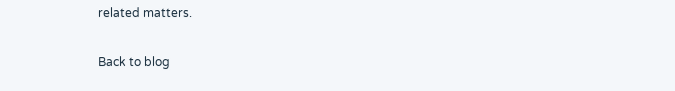related matters.

Back to blog